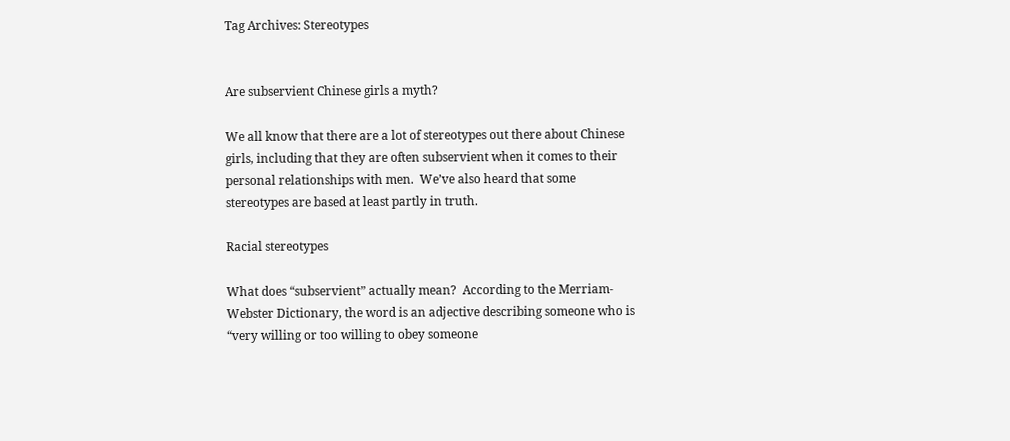Tag Archives: Stereotypes


Are subservient Chinese girls a myth?

We all know that there are a lot of stereotypes out there about Chinese girls, including that they are often subservient when it comes to their personal relationships with men.  We’ve also heard that some stereotypes are based at least partly in truth.

Racial stereotypes

What does “subservient” actually mean?  According to the Merriam-Webster Dictionary, the word is an adjective describing someone who is “very willing or too willing to obey someone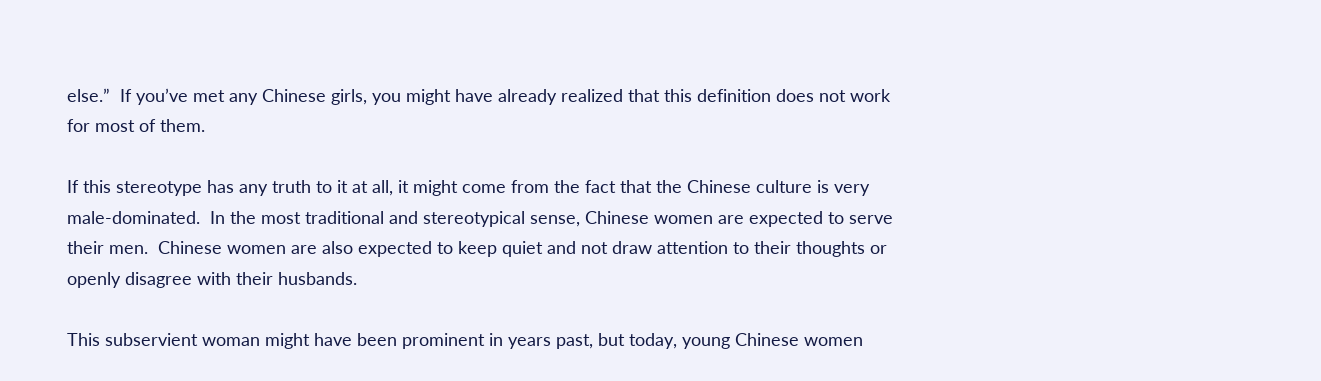else.”  If you’ve met any Chinese girls, you might have already realized that this definition does not work for most of them.

If this stereotype has any truth to it at all, it might come from the fact that the Chinese culture is very male-dominated.  In the most traditional and stereotypical sense, Chinese women are expected to serve their men.  Chinese women are also expected to keep quiet and not draw attention to their thoughts or openly disagree with their husbands.

This subservient woman might have been prominent in years past, but today, young Chinese women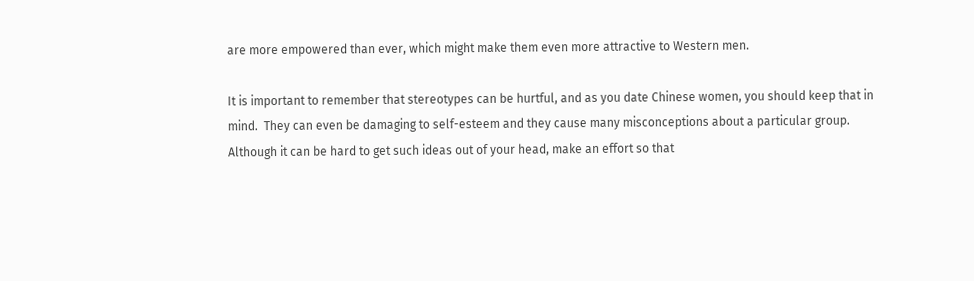are more empowered than ever, which might make them even more attractive to Western men.

It is important to remember that stereotypes can be hurtful, and as you date Chinese women, you should keep that in mind.  They can even be damaging to self-esteem and they cause many misconceptions about a particular group.  Although it can be hard to get such ideas out of your head, make an effort so that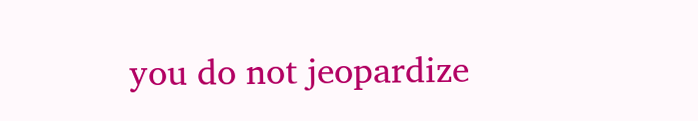you do not jeopardize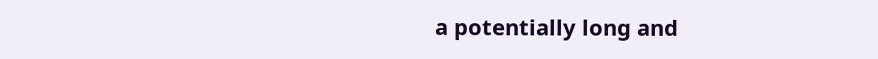a potentially long and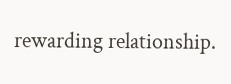rewarding relationship.